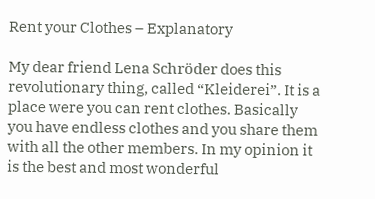Rent your Clothes – Explanatory

My dear friend Lena Schröder does this revolutionary thing, called “Kleiderei”. It is a place were you can rent clothes. Basically you have endless clothes and you share them with all the other members. In my opinion it is the best and most wonderful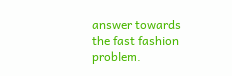answer towards the fast fashion problem.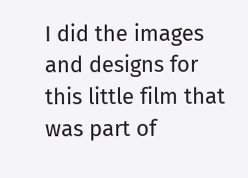I did the images and designs for this little film that was part of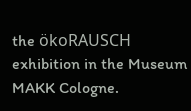the ökoRAUSCH exhibition in the Museum MAKK Cologne.